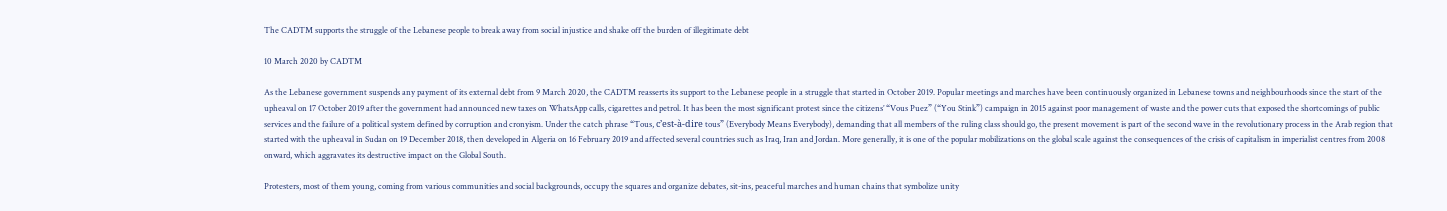The CADTM supports the struggle of the Lebanese people to break away from social injustice and shake off the burden of illegitimate debt

10 March 2020 by CADTM

As the Lebanese government suspends any payment of its external debt from 9 March 2020, the CADTM reasserts its support to the Lebanese people in a struggle that started in October 2019. Popular meetings and marches have been continuously organized in Lebanese towns and neighbourhoods since the start of the upheaval on 17 October 2019 after the government had announced new taxes on WhatsApp calls, cigarettes and petrol. It has been the most significant protest since the citizens’ “Vous Puez” (“You Stink”) campaign in 2015 against poor management of waste and the power cuts that exposed the shortcomings of public services and the failure of a political system defined by corruption and cronyism. Under the catch phrase “Tous, c’est-à-dire tous” (Everybody Means Everybody), demanding that all members of the ruling class should go, the present movement is part of the second wave in the revolutionary process in the Arab region that started with the upheaval in Sudan on 19 December 2018, then developed in Algeria on 16 February 2019 and affected several countries such as Iraq, Iran and Jordan. More generally, it is one of the popular mobilizations on the global scale against the consequences of the crisis of capitalism in imperialist centres from 2008 onward, which aggravates its destructive impact on the Global South.

Protesters, most of them young, coming from various communities and social backgrounds, occupy the squares and organize debates, sit-ins, peaceful marches and human chains that symbolize unity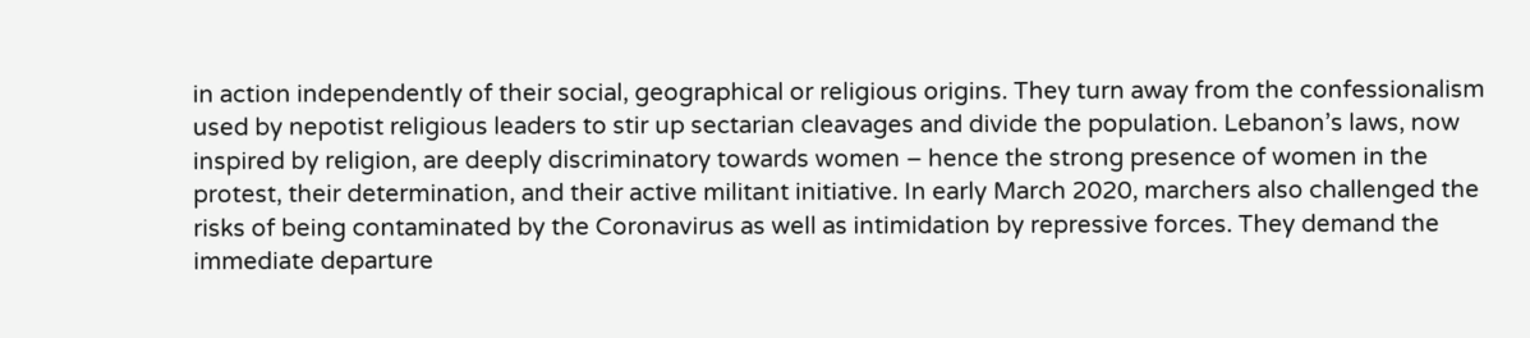in action independently of their social, geographical or religious origins. They turn away from the confessionalism used by nepotist religious leaders to stir up sectarian cleavages and divide the population. Lebanon’s laws, now inspired by religion, are deeply discriminatory towards women – hence the strong presence of women in the protest, their determination, and their active militant initiative. In early March 2020, marchers also challenged the risks of being contaminated by the Coronavirus as well as intimidation by repressive forces. They demand the immediate departure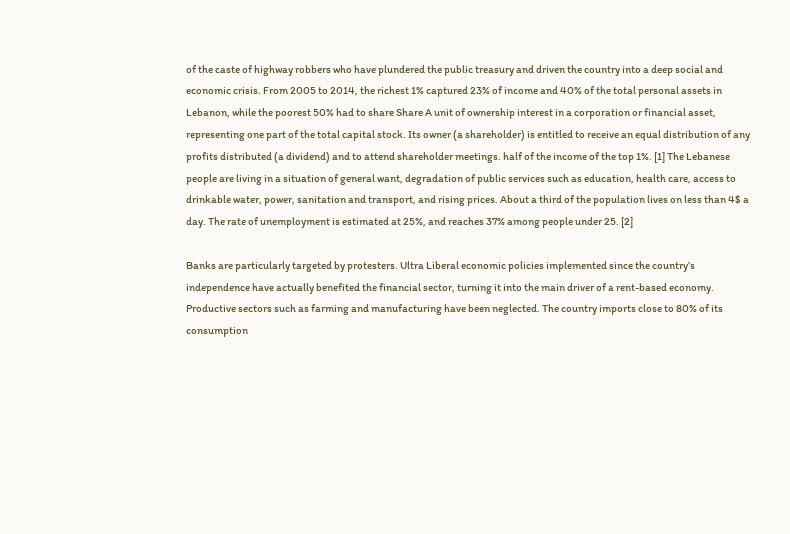of the caste of highway robbers who have plundered the public treasury and driven the country into a deep social and economic crisis. From 2005 to 2014, the richest 1% captured 23% of income and 40% of the total personal assets in Lebanon, while the poorest 50% had to share Share A unit of ownership interest in a corporation or financial asset, representing one part of the total capital stock. Its owner (a shareholder) is entitled to receive an equal distribution of any profits distributed (a dividend) and to attend shareholder meetings. half of the income of the top 1%. [1] The Lebanese people are living in a situation of general want, degradation of public services such as education, health care, access to drinkable water, power, sanitation and transport, and rising prices. About a third of the population lives on less than 4$ a day. The rate of unemployment is estimated at 25%, and reaches 37% among people under 25. [2]

Banks are particularly targeted by protesters. Ultra Liberal economic policies implemented since the country’s independence have actually benefited the financial sector, turning it into the main driver of a rent-based economy. Productive sectors such as farming and manufacturing have been neglected. The country imports close to 80% of its consumption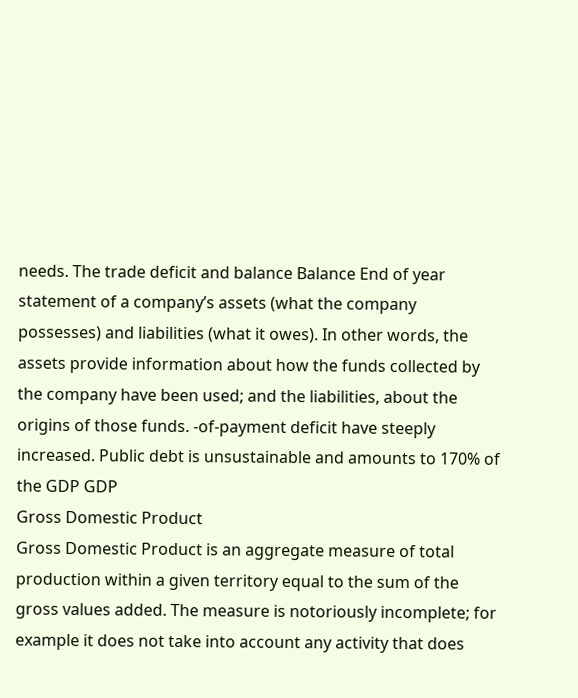needs. The trade deficit and balance Balance End of year statement of a company’s assets (what the company possesses) and liabilities (what it owes). In other words, the assets provide information about how the funds collected by the company have been used; and the liabilities, about the origins of those funds. -of-payment deficit have steeply increased. Public debt is unsustainable and amounts to 170% of the GDP GDP
Gross Domestic Product
Gross Domestic Product is an aggregate measure of total production within a given territory equal to the sum of the gross values added. The measure is notoriously incomplete; for example it does not take into account any activity that does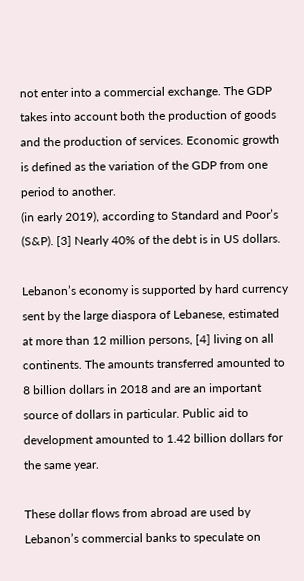not enter into a commercial exchange. The GDP takes into account both the production of goods and the production of services. Economic growth is defined as the variation of the GDP from one period to another.
(in early 2019), according to Standard and Poor’s (S&P). [3] Nearly 40% of the debt is in US dollars.

Lebanon’s economy is supported by hard currency sent by the large diaspora of Lebanese, estimated at more than 12 million persons, [4] living on all continents. The amounts transferred amounted to 8 billion dollars in 2018 and are an important source of dollars in particular. Public aid to development amounted to 1.42 billion dollars for the same year.

These dollar flows from abroad are used by Lebanon’s commercial banks to speculate on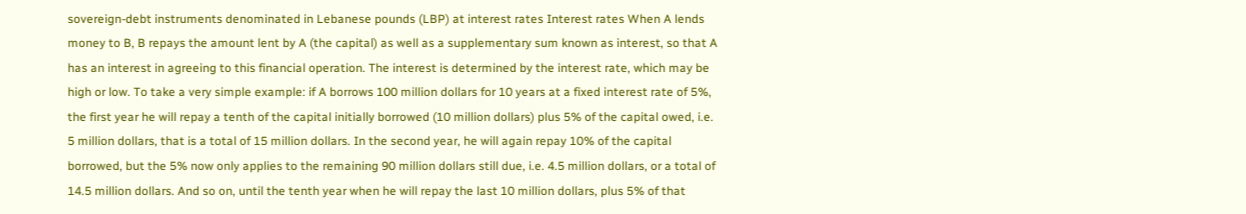sovereign-debt instruments denominated in Lebanese pounds (LBP) at interest rates Interest rates When A lends money to B, B repays the amount lent by A (the capital) as well as a supplementary sum known as interest, so that A has an interest in agreeing to this financial operation. The interest is determined by the interest rate, which may be high or low. To take a very simple example: if A borrows 100 million dollars for 10 years at a fixed interest rate of 5%, the first year he will repay a tenth of the capital initially borrowed (10 million dollars) plus 5% of the capital owed, i.e. 5 million dollars, that is a total of 15 million dollars. In the second year, he will again repay 10% of the capital borrowed, but the 5% now only applies to the remaining 90 million dollars still due, i.e. 4.5 million dollars, or a total of 14.5 million dollars. And so on, until the tenth year when he will repay the last 10 million dollars, plus 5% of that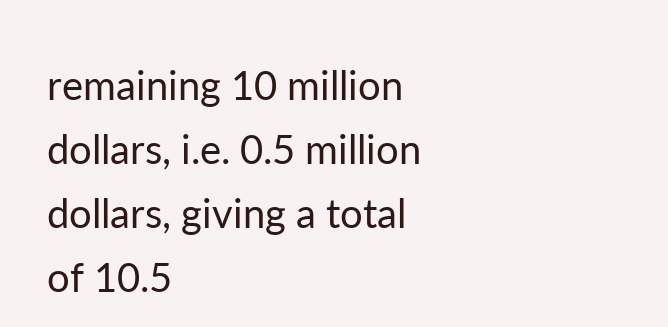remaining 10 million dollars, i.e. 0.5 million dollars, giving a total of 10.5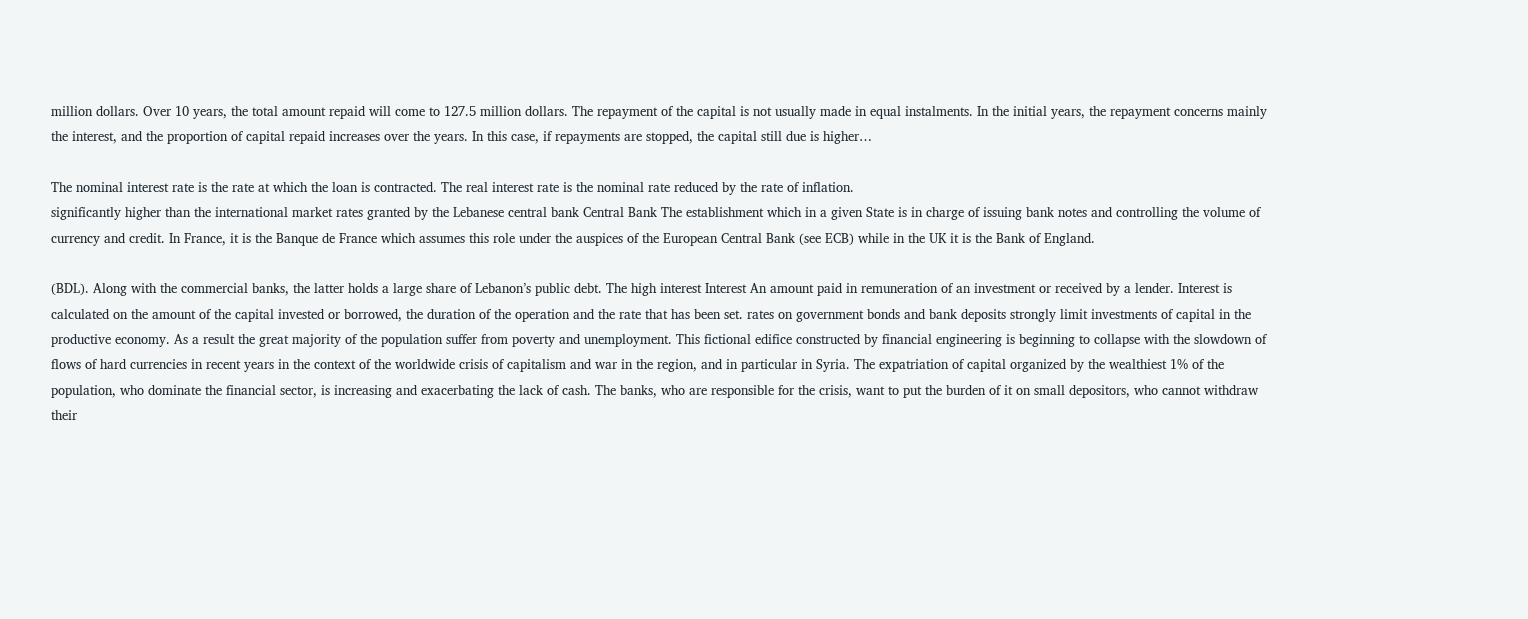million dollars. Over 10 years, the total amount repaid will come to 127.5 million dollars. The repayment of the capital is not usually made in equal instalments. In the initial years, the repayment concerns mainly the interest, and the proportion of capital repaid increases over the years. In this case, if repayments are stopped, the capital still due is higher…

The nominal interest rate is the rate at which the loan is contracted. The real interest rate is the nominal rate reduced by the rate of inflation.
significantly higher than the international market rates granted by the Lebanese central bank Central Bank The establishment which in a given State is in charge of issuing bank notes and controlling the volume of currency and credit. In France, it is the Banque de France which assumes this role under the auspices of the European Central Bank (see ECB) while in the UK it is the Bank of England.

(BDL). Along with the commercial banks, the latter holds a large share of Lebanon’s public debt. The high interest Interest An amount paid in remuneration of an investment or received by a lender. Interest is calculated on the amount of the capital invested or borrowed, the duration of the operation and the rate that has been set. rates on government bonds and bank deposits strongly limit investments of capital in the productive economy. As a result the great majority of the population suffer from poverty and unemployment. This fictional edifice constructed by financial engineering is beginning to collapse with the slowdown of flows of hard currencies in recent years in the context of the worldwide crisis of capitalism and war in the region, and in particular in Syria. The expatriation of capital organized by the wealthiest 1% of the population, who dominate the financial sector, is increasing and exacerbating the lack of cash. The banks, who are responsible for the crisis, want to put the burden of it on small depositors, who cannot withdraw their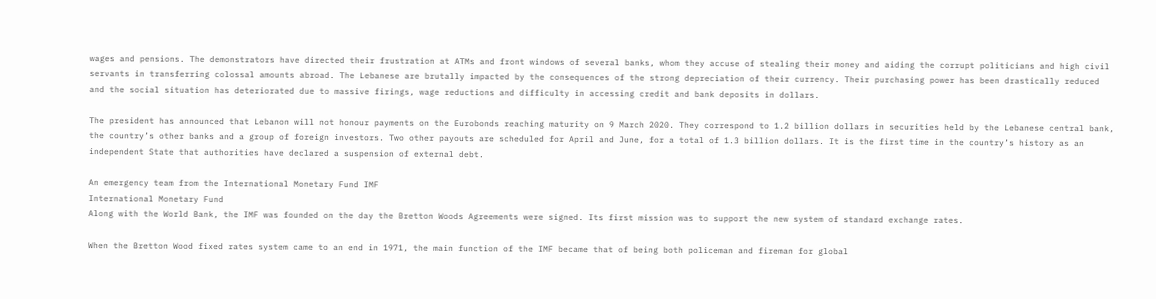wages and pensions. The demonstrators have directed their frustration at ATMs and front windows of several banks, whom they accuse of stealing their money and aiding the corrupt politicians and high civil servants in transferring colossal amounts abroad. The Lebanese are brutally impacted by the consequences of the strong depreciation of their currency. Their purchasing power has been drastically reduced and the social situation has deteriorated due to massive firings, wage reductions and difficulty in accessing credit and bank deposits in dollars.

The president has announced that Lebanon will not honour payments on the Eurobonds reaching maturity on 9 March 2020. They correspond to 1.2 billion dollars in securities held by the Lebanese central bank, the country’s other banks and a group of foreign investors. Two other payouts are scheduled for April and June, for a total of 1.3 billion dollars. It is the first time in the country’s history as an independent State that authorities have declared a suspension of external debt.

An emergency team from the International Monetary Fund IMF
International Monetary Fund
Along with the World Bank, the IMF was founded on the day the Bretton Woods Agreements were signed. Its first mission was to support the new system of standard exchange rates.

When the Bretton Wood fixed rates system came to an end in 1971, the main function of the IMF became that of being both policeman and fireman for global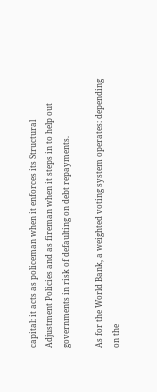capital: it acts as policeman when it enforces its Structural Adjustment Policies and as fireman when it steps in to help out governments in risk of defaulting on debt repayments.

As for the World Bank, a weighted voting system operates: depending on the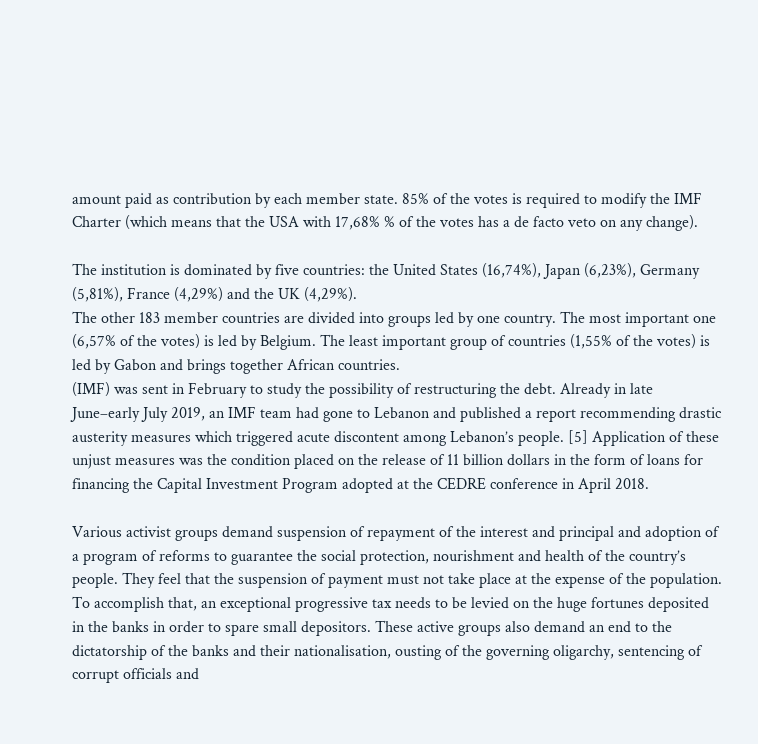amount paid as contribution by each member state. 85% of the votes is required to modify the IMF Charter (which means that the USA with 17,68% % of the votes has a de facto veto on any change).

The institution is dominated by five countries: the United States (16,74%), Japan (6,23%), Germany (5,81%), France (4,29%) and the UK (4,29%).
The other 183 member countries are divided into groups led by one country. The most important one (6,57% of the votes) is led by Belgium. The least important group of countries (1,55% of the votes) is led by Gabon and brings together African countries.
(IMF) was sent in February to study the possibility of restructuring the debt. Already in late June–early July 2019, an IMF team had gone to Lebanon and published a report recommending drastic austerity measures which triggered acute discontent among Lebanon’s people. [5] Application of these unjust measures was the condition placed on the release of 11 billion dollars in the form of loans for financing the Capital Investment Program adopted at the CEDRE conference in April 2018.

Various activist groups demand suspension of repayment of the interest and principal and adoption of a program of reforms to guarantee the social protection, nourishment and health of the country’s people. They feel that the suspension of payment must not take place at the expense of the population. To accomplish that, an exceptional progressive tax needs to be levied on the huge fortunes deposited in the banks in order to spare small depositors. These active groups also demand an end to the dictatorship of the banks and their nationalisation, ousting of the governing oligarchy, sentencing of corrupt officials and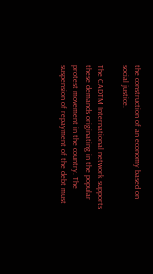the construction of an economy based on social justice.

The CADTM International network supports these demands originating in the popular protest movement in the country. The suspension of repayment of the debt must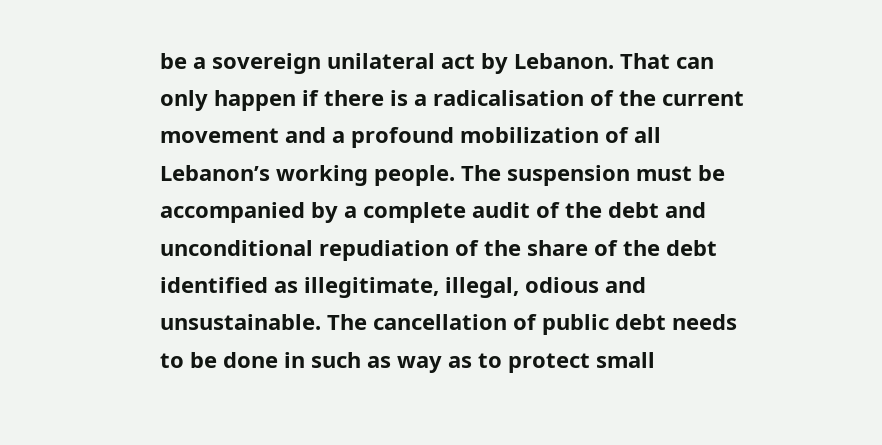be a sovereign unilateral act by Lebanon. That can only happen if there is a radicalisation of the current movement and a profound mobilization of all Lebanon’s working people. The suspension must be accompanied by a complete audit of the debt and unconditional repudiation of the share of the debt identified as illegitimate, illegal, odious and unsustainable. The cancellation of public debt needs to be done in such as way as to protect small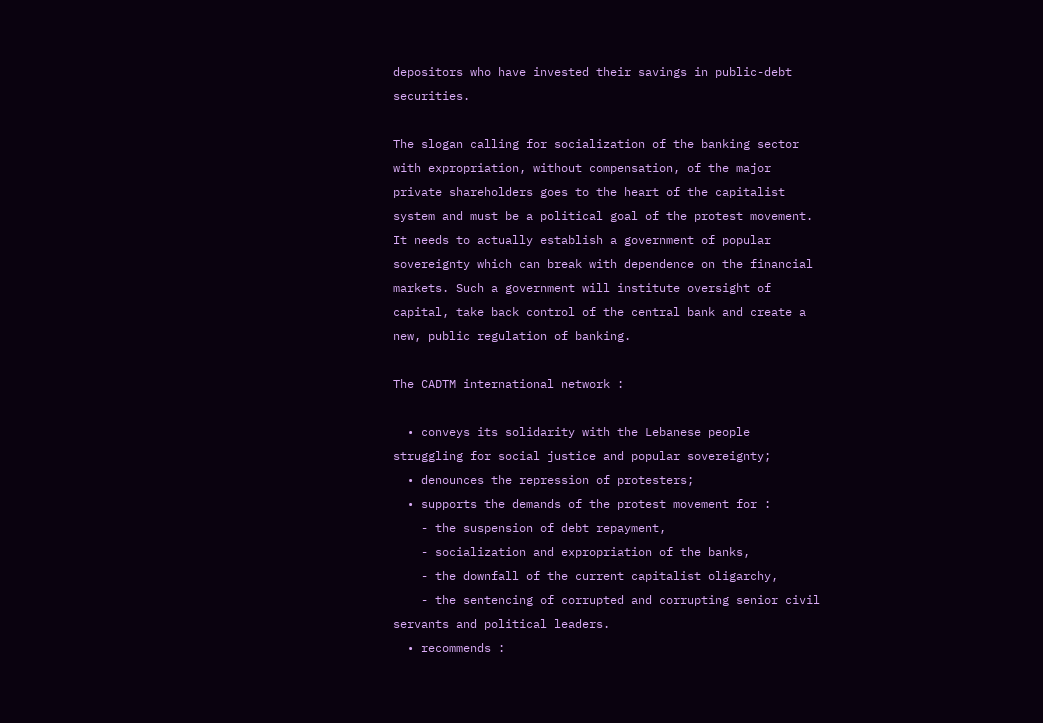depositors who have invested their savings in public-debt securities.

The slogan calling for socialization of the banking sector with expropriation, without compensation, of the major private shareholders goes to the heart of the capitalist system and must be a political goal of the protest movement. It needs to actually establish a government of popular sovereignty which can break with dependence on the financial markets. Such a government will institute oversight of capital, take back control of the central bank and create a new, public regulation of banking.

The CADTM international network :

  • conveys its solidarity with the Lebanese people struggling for social justice and popular sovereignty;
  • denounces the repression of protesters;
  • supports the demands of the protest movement for :
    - the suspension of debt repayment,
    - socialization and expropriation of the banks,
    - the downfall of the current capitalist oligarchy,
    - the sentencing of corrupted and corrupting senior civil servants and political leaders.
  • recommends :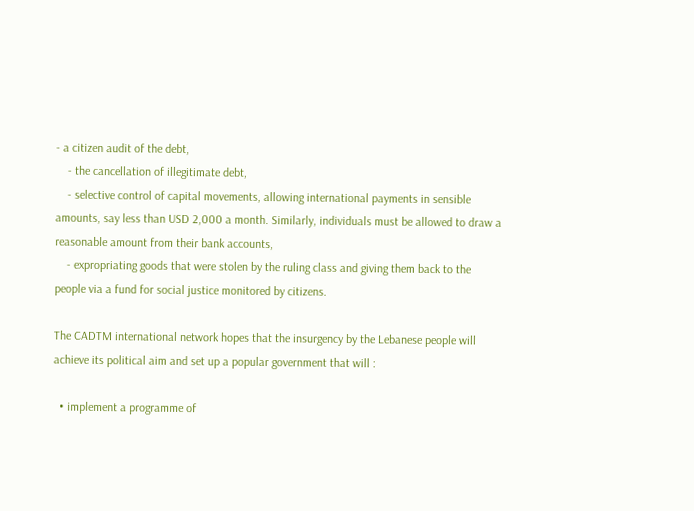- a citizen audit of the debt,
    - the cancellation of illegitimate debt,
    - selective control of capital movements, allowing international payments in sensible amounts, say less than USD 2,000 a month. Similarly, individuals must be allowed to draw a reasonable amount from their bank accounts,
    - expropriating goods that were stolen by the ruling class and giving them back to the people via a fund for social justice monitored by citizens.

The CADTM international network hopes that the insurgency by the Lebanese people will achieve its political aim and set up a popular government that will :

  • implement a programme of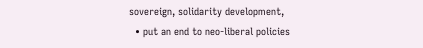sovereign, solidarity development,
  • put an end to neo-liberal policies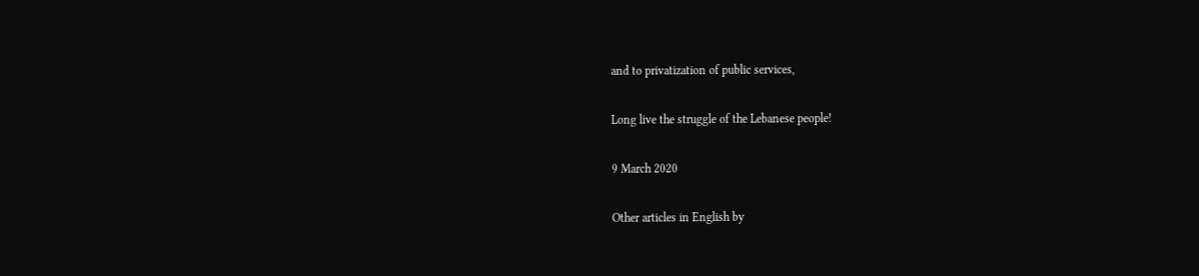and to privatization of public services,

Long live the struggle of the Lebanese people!

9 March 2020

Other articles in English by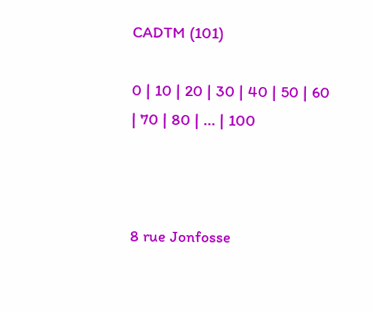CADTM (101)

0 | 10 | 20 | 30 | 40 | 50 | 60 | 70 | 80 | ... | 100



8 rue Jonfosse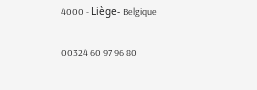4000 - Liège- Belgique

00324 60 97 96 80